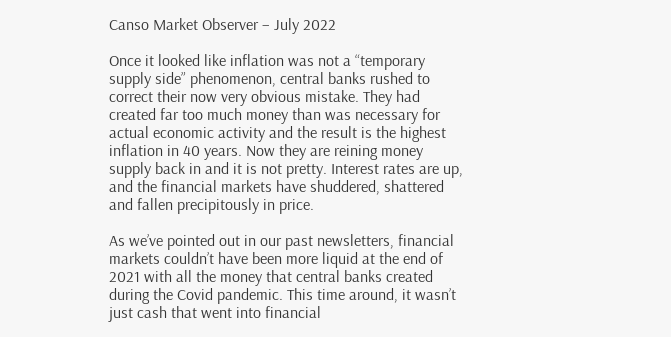Canso Market Observer – July 2022

Once it looked like inflation was not a “temporary supply side” phenomenon, central banks rushed to correct their now very obvious mistake. They had created far too much money than was necessary for actual economic activity and the result is the highest inflation in 40 years. Now they are reining money supply back in and it is not pretty. Interest rates are up, and the financial markets have shuddered, shattered and fallen precipitously in price.

As we’ve pointed out in our past newsletters, financial markets couldn’t have been more liquid at the end of 2021 with all the money that central banks created during the Covid pandemic. This time around, it wasn’t just cash that went into financial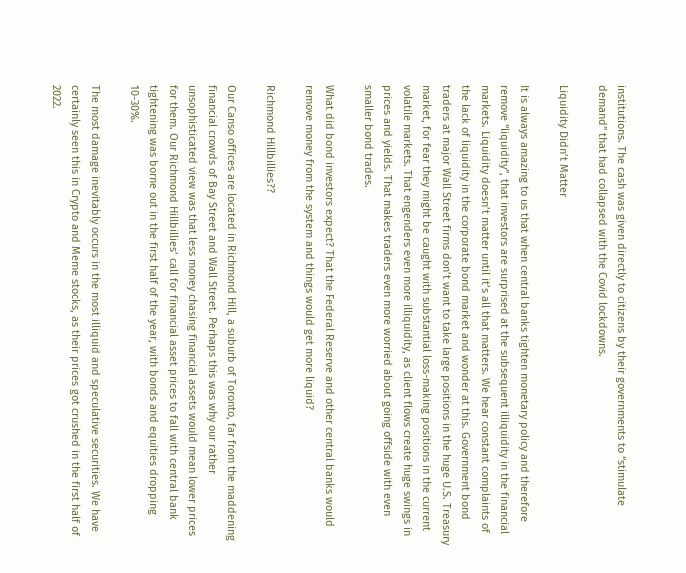institutions. The cash was given directly to citizens by their governments to “stimulate demand” that had collapsed with the Covid lockdowns.

Liquidity Didn’t Matter

It is always amazing to us that when central banks tighten monetary policy and therefore remove “liquidity”, that investors are surprised at the subsequent illiquidity in the financial markets. Liquidity doesn’t matter until it’s all that matters. We hear constant complaints of the lack of liquidity in the corporate bond market and wonder at this. Government bond traders at major Wall Street firms don’t want to take large positions in the huge U.S. Treasury market, for fear they might be caught with substantial loss-making positions in the current volatile markets. That engenders even more illiquidity, as client flows create huge swings in prices and yields. That makes traders even more worried about going offside with even smaller bond trades.

What did bond investors expect? That the Federal Reserve and other central banks would remove money from the system and things would get more liquid?

Richmond Hillbillies??

Our Canso offices are located in Richmond Hill, a suburb of Toronto, far from the maddening financial crowds of Bay Street and Wall Street. Perhaps this was why our rather unsophisticated view was that less money chasing financial assets would mean lower prices for them. Our Richmond Hillbillies’ call for financial asset prices to fall with central bank tightening was borne out in the first half of the year, with bonds and equities dropping 10-30%.

The most damage inevitably occurs in the most illiquid and speculative securities. We have certainly seen this in Crypto and Meme stocks, as their prices got crushed in the first half of 2022.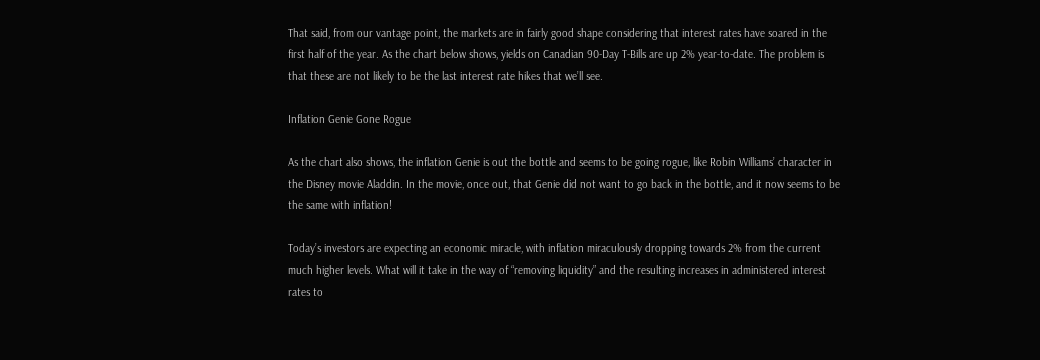That said, from our vantage point, the markets are in fairly good shape considering that interest rates have soared in the first half of the year. As the chart below shows, yields on Canadian 90-Day T-Bills are up 2% year-to-date. The problem is that these are not likely to be the last interest rate hikes that we’ll see.

Inflation Genie Gone Rogue

As the chart also shows, the inflation Genie is out the bottle and seems to be going rogue, like Robin Williams’ character in the Disney movie Aladdin. In the movie, once out, that Genie did not want to go back in the bottle, and it now seems to be the same with inflation!

Today’s investors are expecting an economic miracle, with inflation miraculously dropping towards 2% from the current much higher levels. What will it take in the way of “removing liquidity” and the resulting increases in administered interest rates to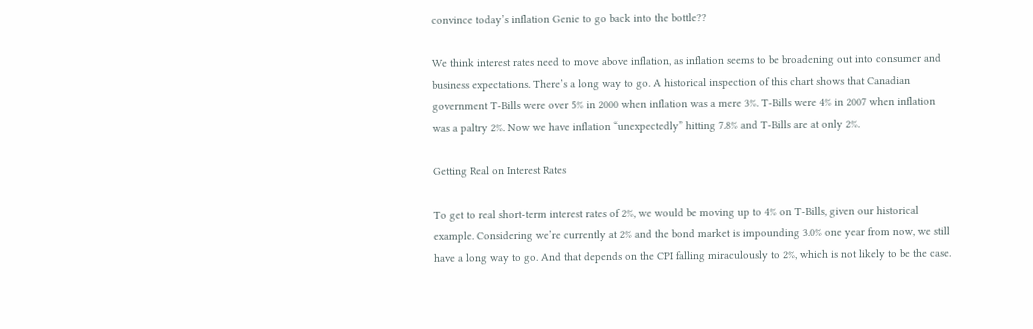convince today’s inflation Genie to go back into the bottle??

We think interest rates need to move above inflation, as inflation seems to be broadening out into consumer and business expectations. There’s a long way to go. A historical inspection of this chart shows that Canadian government T-Bills were over 5% in 2000 when inflation was a mere 3%. T-Bills were 4% in 2007 when inflation was a paltry 2%. Now we have inflation “unexpectedly” hitting 7.8% and T-Bills are at only 2%.

Getting Real on Interest Rates

To get to real short-term interest rates of 2%, we would be moving up to 4% on T-Bills, given our historical example. Considering we’re currently at 2% and the bond market is impounding 3.0% one year from now, we still have a long way to go. And that depends on the CPI falling miraculously to 2%, which is not likely to be the case.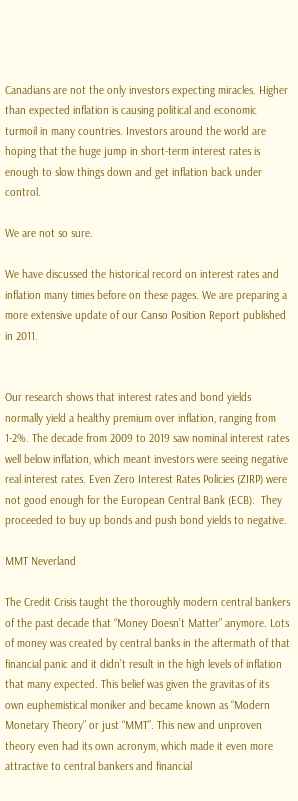Canadians are not the only investors expecting miracles. Higher than expected inflation is causing political and economic turmoil in many countries. Investors around the world are hoping that the huge jump in short-term interest rates is enough to slow things down and get inflation back under control.

We are not so sure.

We have discussed the historical record on interest rates and inflation many times before on these pages. We are preparing a more extensive update of our Canso Position Report published in 2011.


Our research shows that interest rates and bond yields normally yield a healthy premium over inflation, ranging from 1-2%. The decade from 2009 to 2019 saw nominal interest rates well below inflation, which meant investors were seeing negative real interest rates. Even Zero Interest Rates Policies (ZIRP) were not good enough for the European Central Bank (ECB).  They proceeded to buy up bonds and push bond yields to negative.

MMT Neverland

The Credit Crisis taught the thoroughly modern central bankers of the past decade that “Money Doesn’t Matter” anymore. Lots of money was created by central banks in the aftermath of that financial panic and it didn’t result in the high levels of inflation that many expected. This belief was given the gravitas of its own euphemistical moniker and became known as “Modern Monetary Theory” or just “MMT”. This new and unproven theory even had its own acronym, which made it even more attractive to central bankers and financial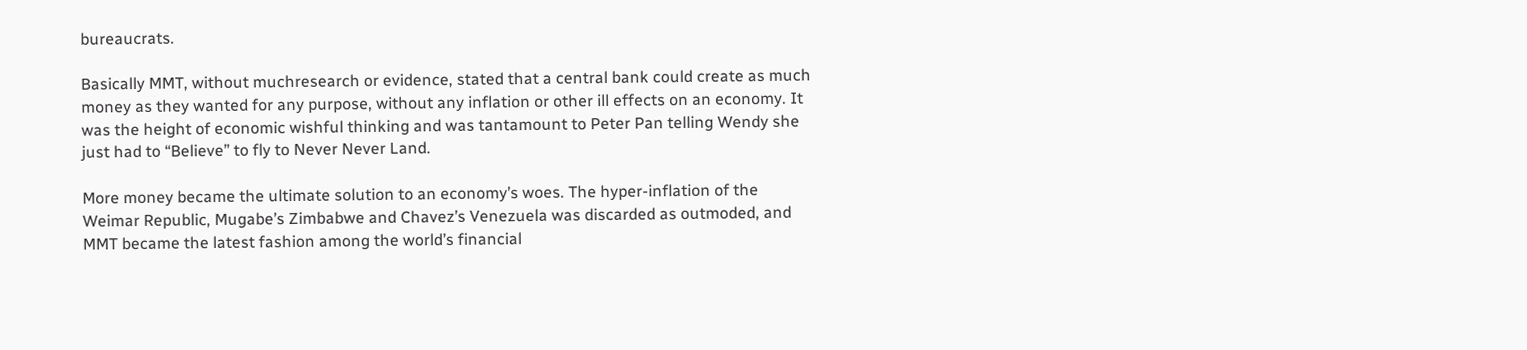bureaucrats.

Basically MMT, without muchresearch or evidence, stated that a central bank could create as much money as they wanted for any purpose, without any inflation or other ill effects on an economy. It was the height of economic wishful thinking and was tantamount to Peter Pan telling Wendy she just had to “Believe” to fly to Never Never Land.

More money became the ultimate solution to an economy’s woes. The hyper-inflation of the Weimar Republic, Mugabe’s Zimbabwe and Chavez’s Venezuela was discarded as outmoded, and MMT became the latest fashion among the world’s financial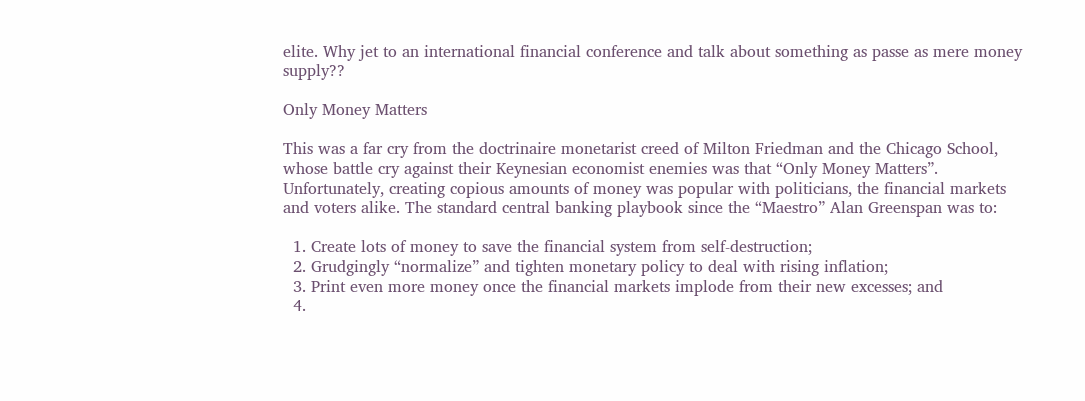elite. Why jet to an international financial conference and talk about something as passe as mere money supply??

Only Money Matters

This was a far cry from the doctrinaire monetarist creed of Milton Friedman and the Chicago School, whose battle cry against their Keynesian economist enemies was that “Only Money Matters”. Unfortunately, creating copious amounts of money was popular with politicians, the financial markets and voters alike. The standard central banking playbook since the “Maestro” Alan Greenspan was to:

  1. Create lots of money to save the financial system from self-destruction;
  2. Grudgingly “normalize” and tighten monetary policy to deal with rising inflation;
  3. Print even more money once the financial markets implode from their new excesses; and
  4.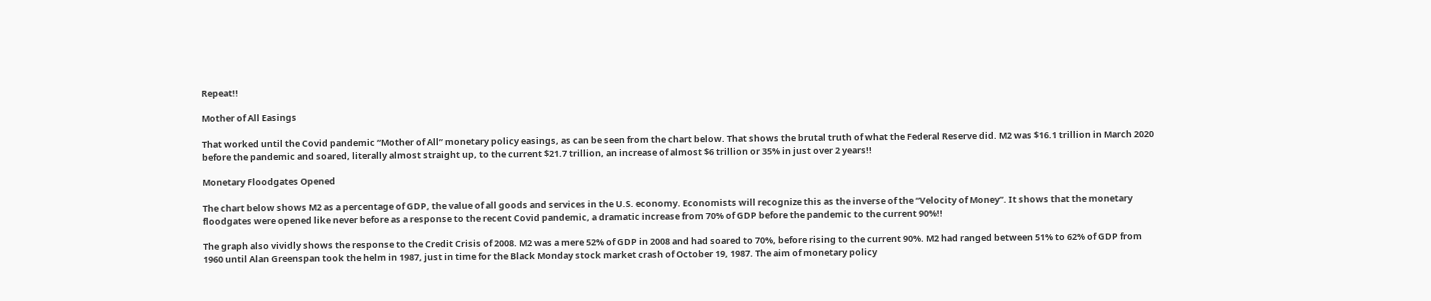Repeat!!

Mother of All Easings

That worked until the Covid pandemic “Mother of All” monetary policy easings, as can be seen from the chart below. That shows the brutal truth of what the Federal Reserve did. M2 was $16.1 trillion in March 2020 before the pandemic and soared, literally almost straight up, to the current $21.7 trillion, an increase of almost $6 trillion or 35% in just over 2 years!!

Monetary Floodgates Opened

The chart below shows M2 as a percentage of GDP, the value of all goods and services in the U.S. economy. Economists will recognize this as the inverse of the “Velocity of Money”. It shows that the monetary floodgates were opened like never before as a response to the recent Covid pandemic, a dramatic increase from 70% of GDP before the pandemic to the current 90%!!

The graph also vividly shows the response to the Credit Crisis of 2008. M2 was a mere 52% of GDP in 2008 and had soared to 70%, before rising to the current 90%. M2 had ranged between 51% to 62% of GDP from 1960 until Alan Greenspan took the helm in 1987, just in time for the Black Monday stock market crash of October 19, 1987. The aim of monetary policy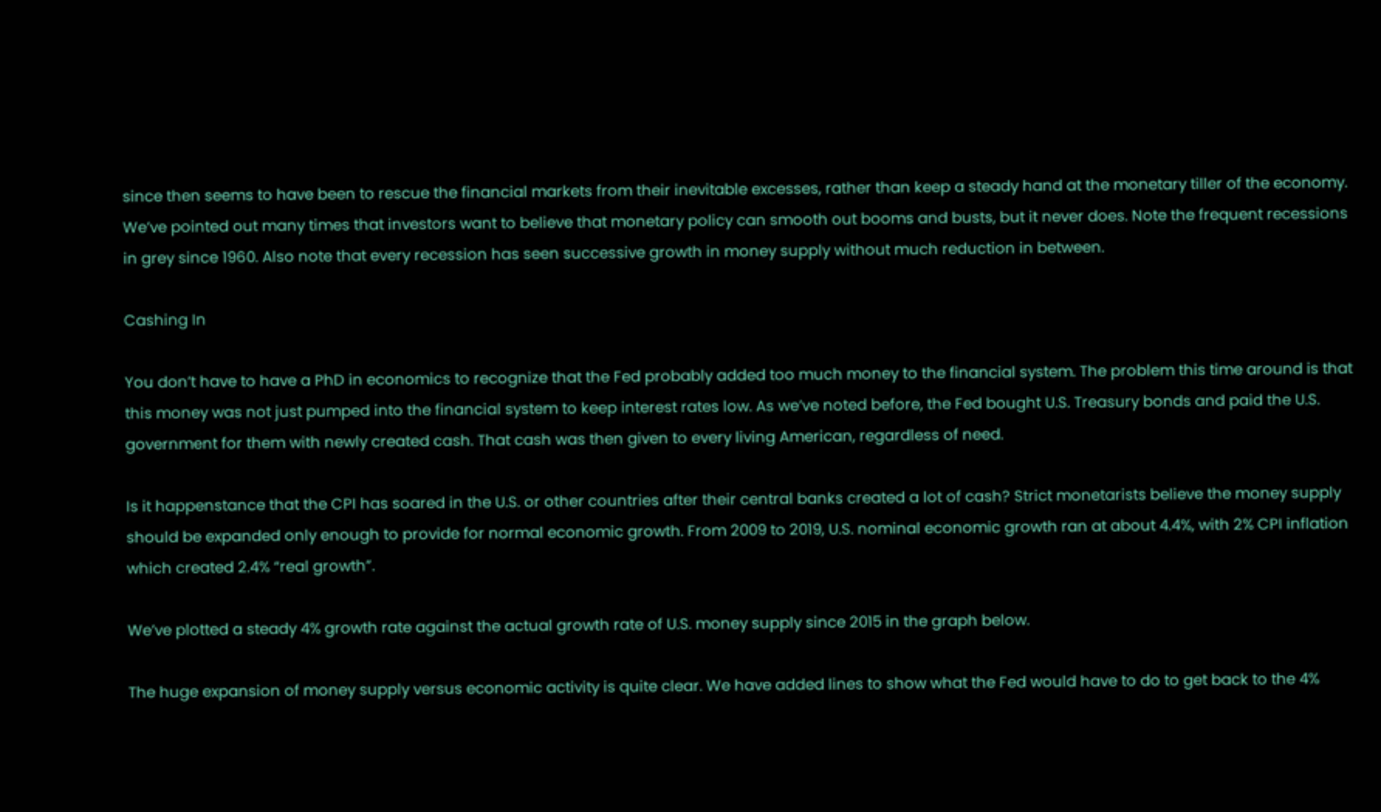since then seems to have been to rescue the financial markets from their inevitable excesses, rather than keep a steady hand at the monetary tiller of the economy. We’ve pointed out many times that investors want to believe that monetary policy can smooth out booms and busts, but it never does. Note the frequent recessions in grey since 1960. Also note that every recession has seen successive growth in money supply without much reduction in between.

Cashing In

You don’t have to have a PhD in economics to recognize that the Fed probably added too much money to the financial system. The problem this time around is that this money was not just pumped into the financial system to keep interest rates low. As we’ve noted before, the Fed bought U.S. Treasury bonds and paid the U.S. government for them with newly created cash. That cash was then given to every living American, regardless of need.

Is it happenstance that the CPI has soared in the U.S. or other countries after their central banks created a lot of cash? Strict monetarists believe the money supply should be expanded only enough to provide for normal economic growth. From 2009 to 2019, U.S. nominal economic growth ran at about 4.4%, with 2% CPI inflation which created 2.4% “real growth”.

We’ve plotted a steady 4% growth rate against the actual growth rate of U.S. money supply since 2015 in the graph below.

The huge expansion of money supply versus economic activity is quite clear. We have added lines to show what the Fed would have to do to get back to the 4%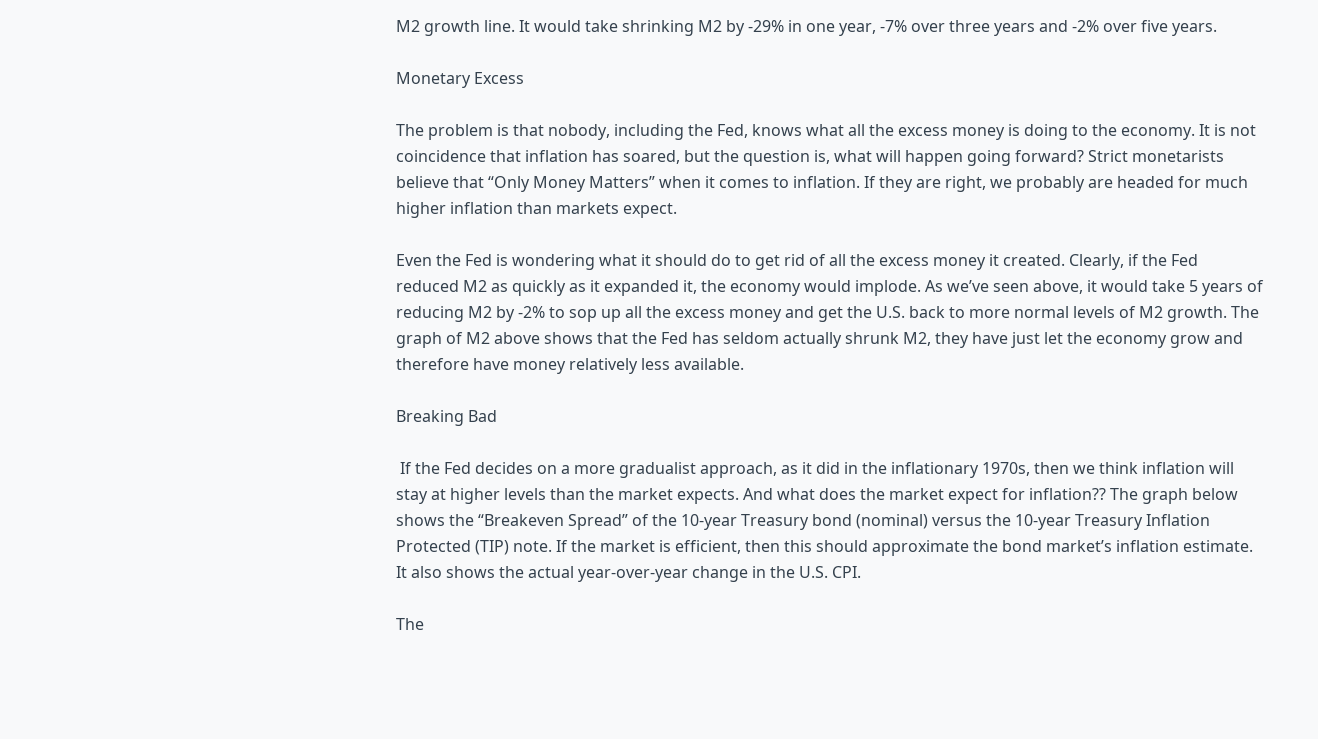M2 growth line. It would take shrinking M2 by -29% in one year, -7% over three years and -2% over five years.

Monetary Excess

The problem is that nobody, including the Fed, knows what all the excess money is doing to the economy. It is not coincidence that inflation has soared, but the question is, what will happen going forward? Strict monetarists believe that “Only Money Matters” when it comes to inflation. If they are right, we probably are headed for much higher inflation than markets expect.

Even the Fed is wondering what it should do to get rid of all the excess money it created. Clearly, if the Fed reduced M2 as quickly as it expanded it, the economy would implode. As we’ve seen above, it would take 5 years of reducing M2 by -2% to sop up all the excess money and get the U.S. back to more normal levels of M2 growth. The graph of M2 above shows that the Fed has seldom actually shrunk M2, they have just let the economy grow and therefore have money relatively less available.

Breaking Bad

 If the Fed decides on a more gradualist approach, as it did in the inflationary 1970s, then we think inflation will stay at higher levels than the market expects. And what does the market expect for inflation?? The graph below shows the “Breakeven Spread” of the 10-year Treasury bond (nominal) versus the 10-year Treasury Inflation Protected (TIP) note. If the market is efficient, then this should approximate the bond market’s inflation estimate. It also shows the actual year-over-year change in the U.S. CPI.

The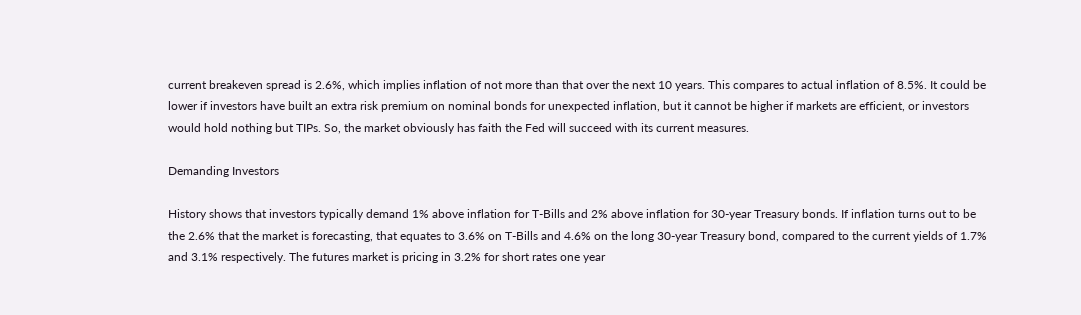current breakeven spread is 2.6%, which implies inflation of not more than that over the next 10 years. This compares to actual inflation of 8.5%. It could be lower if investors have built an extra risk premium on nominal bonds for unexpected inflation, but it cannot be higher if markets are efficient, or investors would hold nothing but TIPs. So, the market obviously has faith the Fed will succeed with its current measures.

Demanding Investors

History shows that investors typically demand 1% above inflation for T-Bills and 2% above inflation for 30-year Treasury bonds. If inflation turns out to be the 2.6% that the market is forecasting, that equates to 3.6% on T-Bills and 4.6% on the long 30-year Treasury bond, compared to the current yields of 1.7% and 3.1% respectively. The futures market is pricing in 3.2% for short rates one year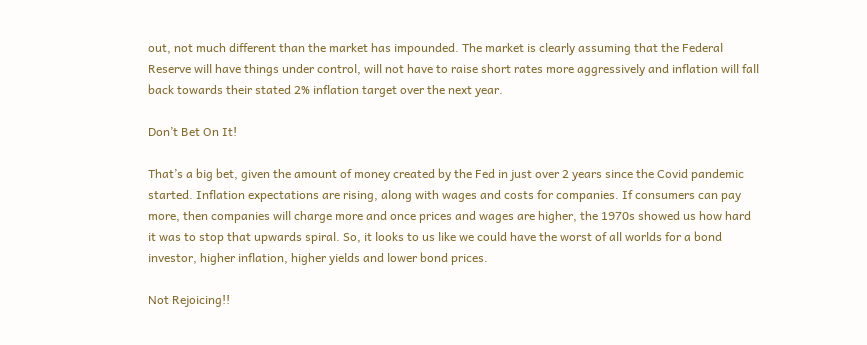out, not much different than the market has impounded. The market is clearly assuming that the Federal Reserve will have things under control, will not have to raise short rates more aggressively and inflation will fall back towards their stated 2% inflation target over the next year.

Don’t Bet On It!

That’s a big bet, given the amount of money created by the Fed in just over 2 years since the Covid pandemic started. Inflation expectations are rising, along with wages and costs for companies. If consumers can pay more, then companies will charge more and once prices and wages are higher, the 1970s showed us how hard it was to stop that upwards spiral. So, it looks to us like we could have the worst of all worlds for a bond investor, higher inflation, higher yields and lower bond prices.

Not Rejoicing!!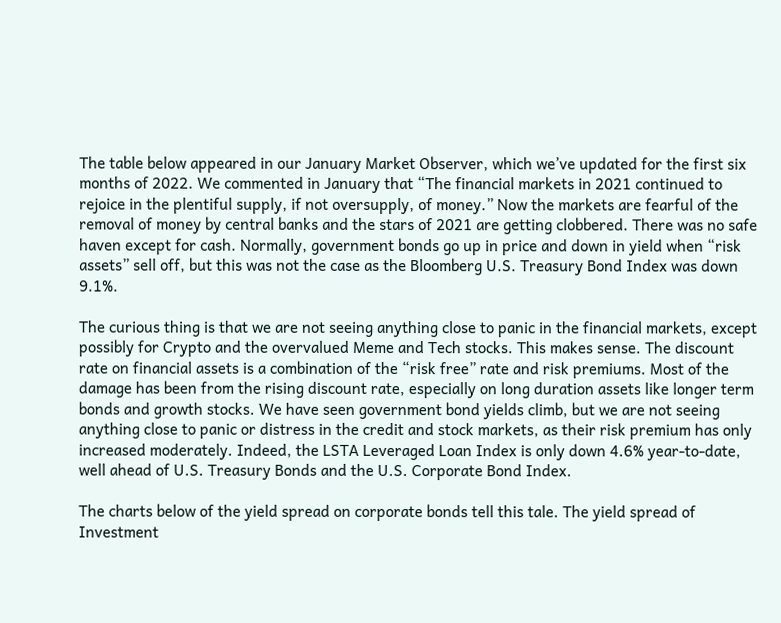The table below appeared in our January Market Observer, which we’ve updated for the first six months of 2022. We commented in January that “The financial markets in 2021 continued to rejoice in the plentiful supply, if not oversupply, of money.” Now the markets are fearful of the removal of money by central banks and the stars of 2021 are getting clobbered. There was no safe haven except for cash. Normally, government bonds go up in price and down in yield when “risk assets” sell off, but this was not the case as the Bloomberg U.S. Treasury Bond Index was down 9.1%.

The curious thing is that we are not seeing anything close to panic in the financial markets, except possibly for Crypto and the overvalued Meme and Tech stocks. This makes sense. The discount rate on financial assets is a combination of the “risk free” rate and risk premiums. Most of the damage has been from the rising discount rate, especially on long duration assets like longer term bonds and growth stocks. We have seen government bond yields climb, but we are not seeing anything close to panic or distress in the credit and stock markets, as their risk premium has only increased moderately. Indeed, the LSTA Leveraged Loan Index is only down 4.6% year-to-date, well ahead of U.S. Treasury Bonds and the U.S. Corporate Bond Index.

The charts below of the yield spread on corporate bonds tell this tale. The yield spread of Investment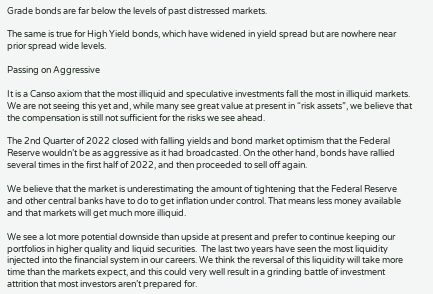Grade bonds are far below the levels of past distressed markets.

The same is true for High Yield bonds, which have widened in yield spread but are nowhere near prior spread wide levels.

Passing on Aggressive

It is a Canso axiom that the most illiquid and speculative investments fall the most in illiquid markets. We are not seeing this yet and, while many see great value at present in “risk assets”, we believe that the compensation is still not sufficient for the risks we see ahead.

The 2nd Quarter of 2022 closed with falling yields and bond market optimism that the Federal Reserve wouldn’t be as aggressive as it had broadcasted. On the other hand, bonds have rallied several times in the first half of 2022, and then proceeded to sell off again.

We believe that the market is underestimating the amount of tightening that the Federal Reserve and other central banks have to do to get inflation under control. That means less money available and that markets will get much more illiquid.

We see a lot more potential downside than upside at present and prefer to continue keeping our portfolios in higher quality and liquid securities.  The last two years have seen the most liquidity injected into the financial system in our careers. We think the reversal of this liquidity will take more time than the markets expect, and this could very well result in a grinding battle of investment attrition that most investors aren’t prepared for.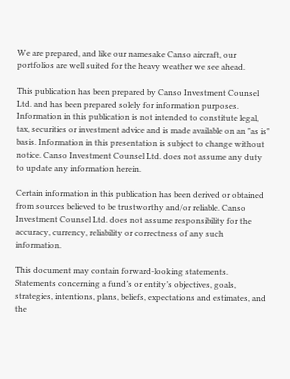We are prepared, and like our namesake Canso aircraft, our portfolios are well suited for the heavy weather we see ahead.

This publication has been prepared by Canso Investment Counsel Ltd. and has been prepared solely for information purposes. Information in this publication is not intended to constitute legal, tax, securities or investment advice and is made available on an "as is" basis. Information in this presentation is subject to change without notice. Canso Investment Counsel Ltd. does not assume any duty to update any information herein.

Certain information in this publication has been derived or obtained from sources believed to be trustworthy and/or reliable. Canso Investment Counsel Ltd. does not assume responsibility for the accuracy, currency, reliability or correctness of any such information.

This document may contain forward-looking statements. Statements concerning a fund’s or entity’s objectives, goals, strategies, intentions, plans, beliefs, expectations and estimates, and the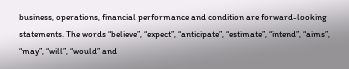business, operations, financial performance and condition are forward-looking statements. The words “believe”, “expect”, “anticipate”, “estimate”, “intend”, “aims”, “may”, “will”, “would” and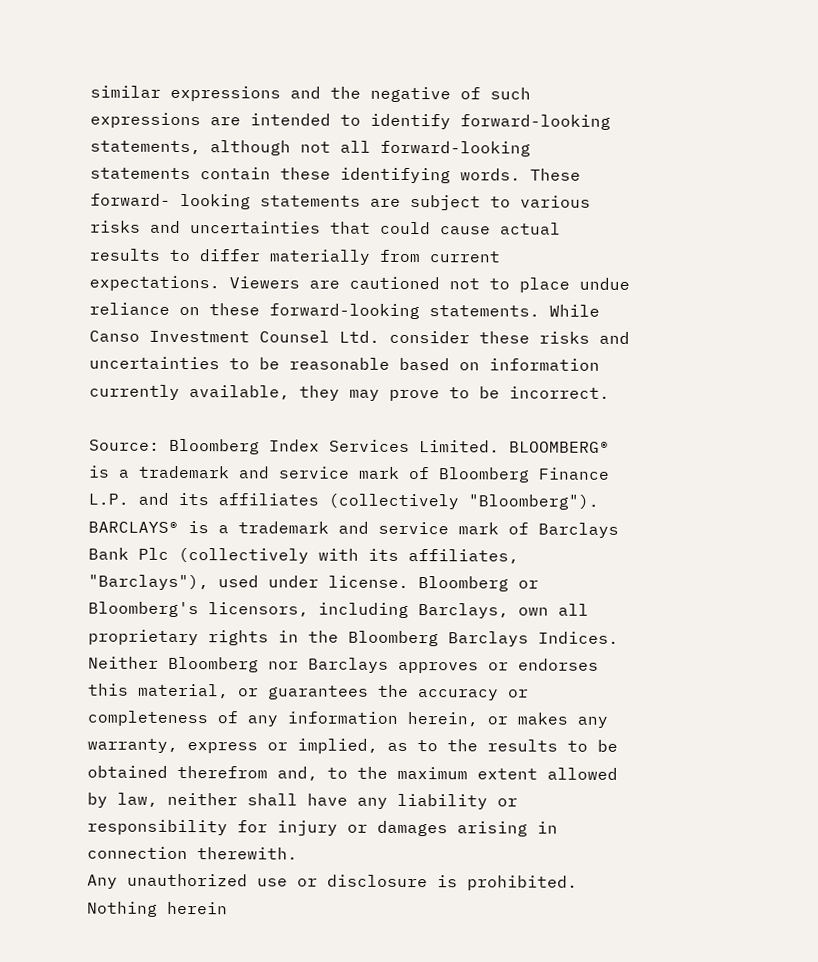similar expressions and the negative of such expressions are intended to identify forward-looking statements, although not all forward-looking statements contain these identifying words. These forward- looking statements are subject to various risks and uncertainties that could cause actual results to differ materially from current expectations. Viewers are cautioned not to place undue reliance on these forward-looking statements. While Canso Investment Counsel Ltd. consider these risks and uncertainties to be reasonable based on information currently available, they may prove to be incorrect.

Source: Bloomberg Index Services Limited. BLOOMBERG® is a trademark and service mark of Bloomberg Finance L.P. and its affiliates (collectively "Bloomberg"). BARCLAYS® is a trademark and service mark of Barclays Bank Plc (collectively with its affiliates, "Barclays"), used under license. Bloomberg or Bloomberg's licensors, including Barclays, own all proprietary rights in the Bloomberg Barclays Indices. Neither Bloomberg nor Barclays approves or endorses this material, or guarantees the accuracy or completeness of any information herein, or makes any warranty, express or implied, as to the results to be obtained therefrom and, to the maximum extent allowed by law, neither shall have any liability or responsibility for injury or damages arising in connection therewith.
Any unauthorized use or disclosure is prohibited. Nothing herein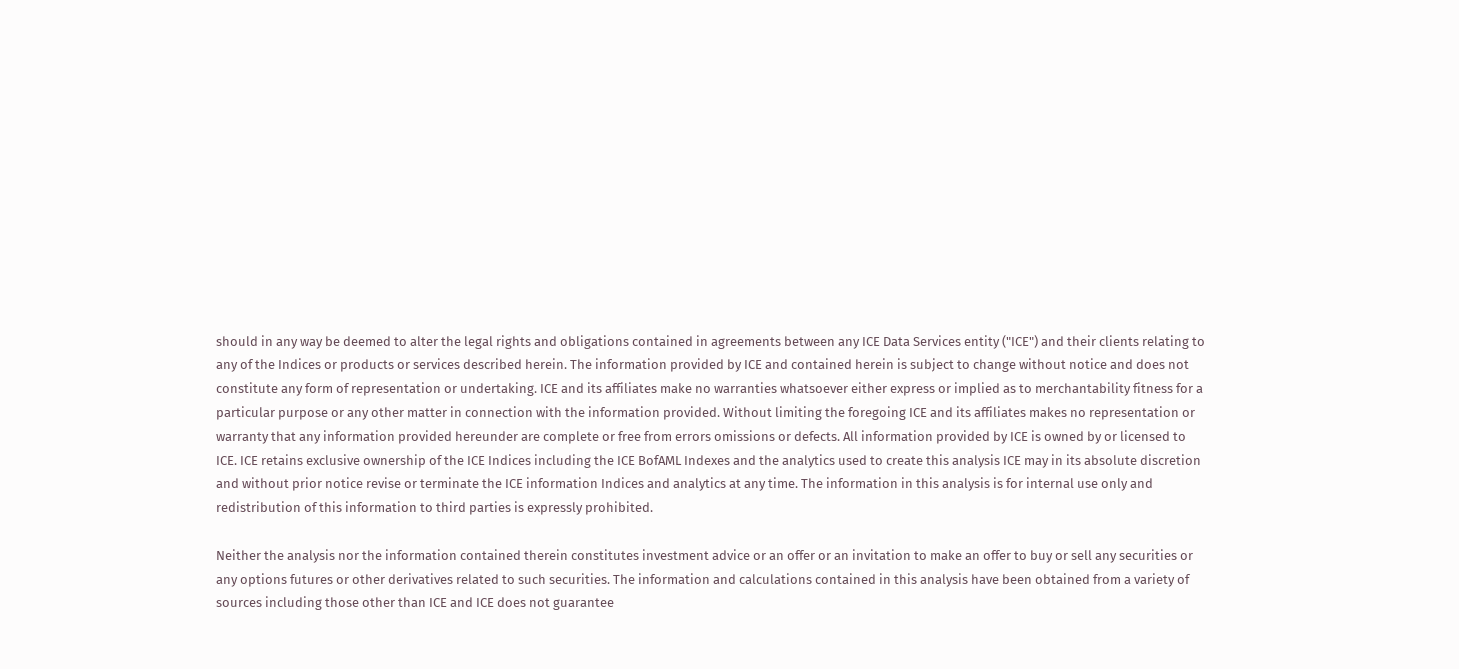should in any way be deemed to alter the legal rights and obligations contained in agreements between any ICE Data Services entity ("ICE") and their clients relating to any of the Indices or products or services described herein. The information provided by ICE and contained herein is subject to change without notice and does not constitute any form of representation or undertaking. ICE and its affiliates make no warranties whatsoever either express or implied as to merchantability fitness for a particular purpose or any other matter in connection with the information provided. Without limiting the foregoing ICE and its affiliates makes no representation or warranty that any information provided hereunder are complete or free from errors omissions or defects. All information provided by ICE is owned by or licensed to ICE. ICE retains exclusive ownership of the ICE Indices including the ICE BofAML Indexes and the analytics used to create this analysis ICE may in its absolute discretion and without prior notice revise or terminate the ICE information Indices and analytics at any time. The information in this analysis is for internal use only and redistribution of this information to third parties is expressly prohibited.

Neither the analysis nor the information contained therein constitutes investment advice or an offer or an invitation to make an offer to buy or sell any securities or any options futures or other derivatives related to such securities. The information and calculations contained in this analysis have been obtained from a variety of sources including those other than ICE and ICE does not guarantee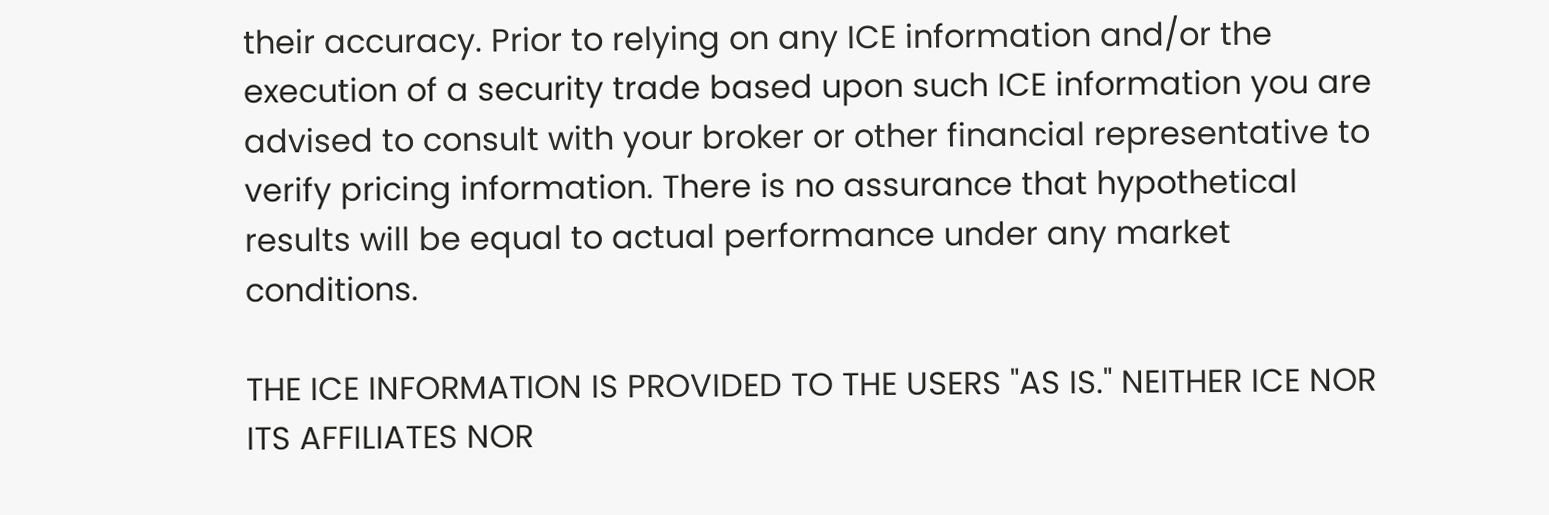their accuracy. Prior to relying on any ICE information and/or the execution of a security trade based upon such ICE information you are advised to consult with your broker or other financial representative to verify pricing information. There is no assurance that hypothetical results will be equal to actual performance under any market conditions.

THE ICE INFORMATION IS PROVIDED TO THE USERS "AS IS." NEITHER ICE NOR ITS AFFILIATES NOR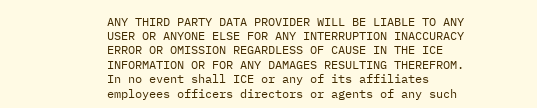ANY THIRD PARTY DATA PROVIDER WILL BE LIABLE TO ANY USER OR ANYONE ELSE FOR ANY INTERRUPTION INACCURACY ERROR OR OMISSION REGARDLESS OF CAUSE IN THE ICE INFORMATION OR FOR ANY DAMAGES RESULTING THEREFROM. In no event shall ICE or any of its affiliates employees officers directors or agents of any such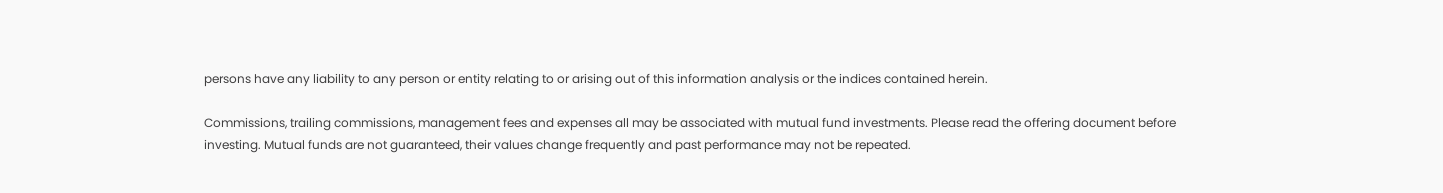persons have any liability to any person or entity relating to or arising out of this information analysis or the indices contained herein.

Commissions, trailing commissions, management fees and expenses all may be associated with mutual fund investments. Please read the offering document before investing. Mutual funds are not guaranteed, their values change frequently and past performance may not be repeated.